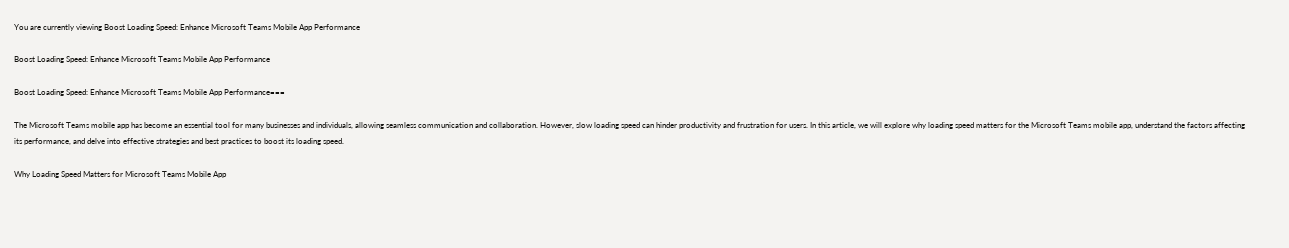You are currently viewing Boost Loading Speed: Enhance Microsoft Teams Mobile App Performance

Boost Loading Speed: Enhance Microsoft Teams Mobile App Performance

Boost Loading Speed: Enhance Microsoft Teams Mobile App Performance===

The Microsoft Teams mobile app has become an essential tool for many businesses and individuals, allowing seamless communication and collaboration. However, slow loading speed can hinder productivity and frustration for users. In this article, we will explore why loading speed matters for the Microsoft Teams mobile app, understand the factors affecting its performance, and delve into effective strategies and best practices to boost its loading speed.

Why Loading Speed Matters for Microsoft Teams Mobile App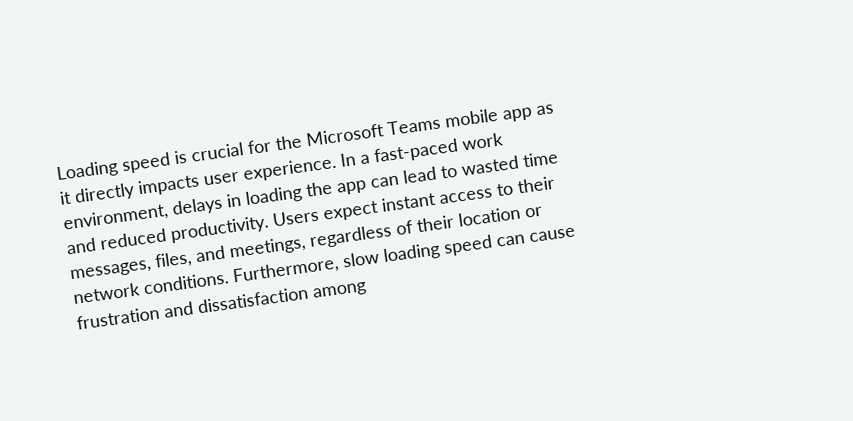Loading speed is crucial for the Microsoft Teams mobile app as it directly impacts user experience. In a fast-paced work environment, delays in loading the app can lead to wasted time and reduced productivity. Users expect instant access to their messages, files, and meetings, regardless of their location or network conditions. Furthermore, slow loading speed can cause frustration and dissatisfaction among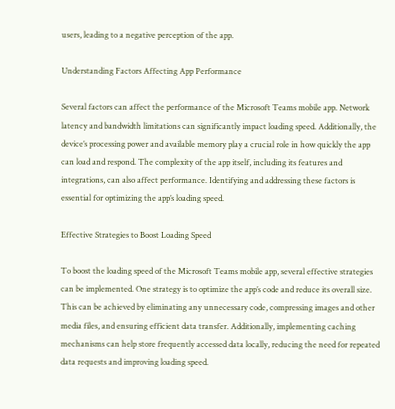users, leading to a negative perception of the app.

Understanding Factors Affecting App Performance

Several factors can affect the performance of the Microsoft Teams mobile app. Network latency and bandwidth limitations can significantly impact loading speed. Additionally, the device’s processing power and available memory play a crucial role in how quickly the app can load and respond. The complexity of the app itself, including its features and integrations, can also affect performance. Identifying and addressing these factors is essential for optimizing the app’s loading speed.

Effective Strategies to Boost Loading Speed

To boost the loading speed of the Microsoft Teams mobile app, several effective strategies can be implemented. One strategy is to optimize the app’s code and reduce its overall size. This can be achieved by eliminating any unnecessary code, compressing images and other media files, and ensuring efficient data transfer. Additionally, implementing caching mechanisms can help store frequently accessed data locally, reducing the need for repeated data requests and improving loading speed.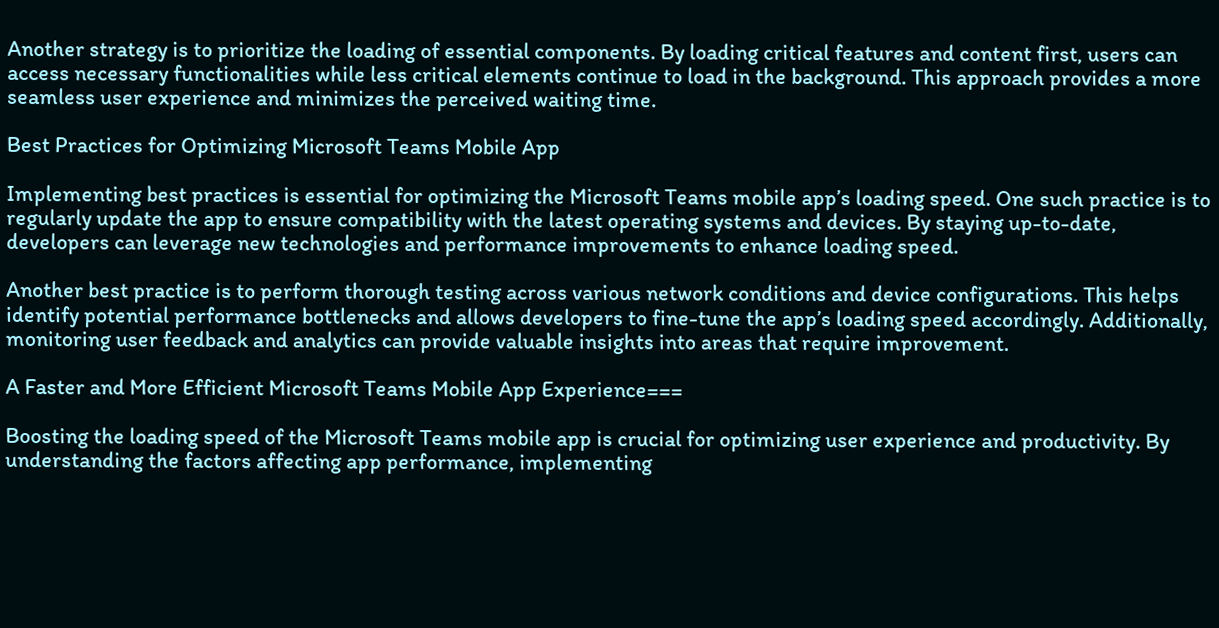Another strategy is to prioritize the loading of essential components. By loading critical features and content first, users can access necessary functionalities while less critical elements continue to load in the background. This approach provides a more seamless user experience and minimizes the perceived waiting time.

Best Practices for Optimizing Microsoft Teams Mobile App

Implementing best practices is essential for optimizing the Microsoft Teams mobile app’s loading speed. One such practice is to regularly update the app to ensure compatibility with the latest operating systems and devices. By staying up-to-date, developers can leverage new technologies and performance improvements to enhance loading speed.

Another best practice is to perform thorough testing across various network conditions and device configurations. This helps identify potential performance bottlenecks and allows developers to fine-tune the app’s loading speed accordingly. Additionally, monitoring user feedback and analytics can provide valuable insights into areas that require improvement.

A Faster and More Efficient Microsoft Teams Mobile App Experience===

Boosting the loading speed of the Microsoft Teams mobile app is crucial for optimizing user experience and productivity. By understanding the factors affecting app performance, implementing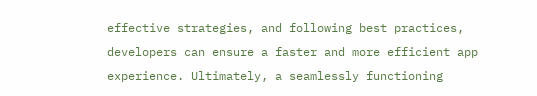effective strategies, and following best practices, developers can ensure a faster and more efficient app experience. Ultimately, a seamlessly functioning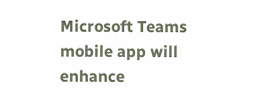Microsoft Teams mobile app will enhance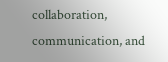collaboration, communication, and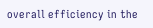overall efficiency in the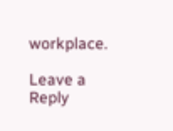workplace.

Leave a Reply